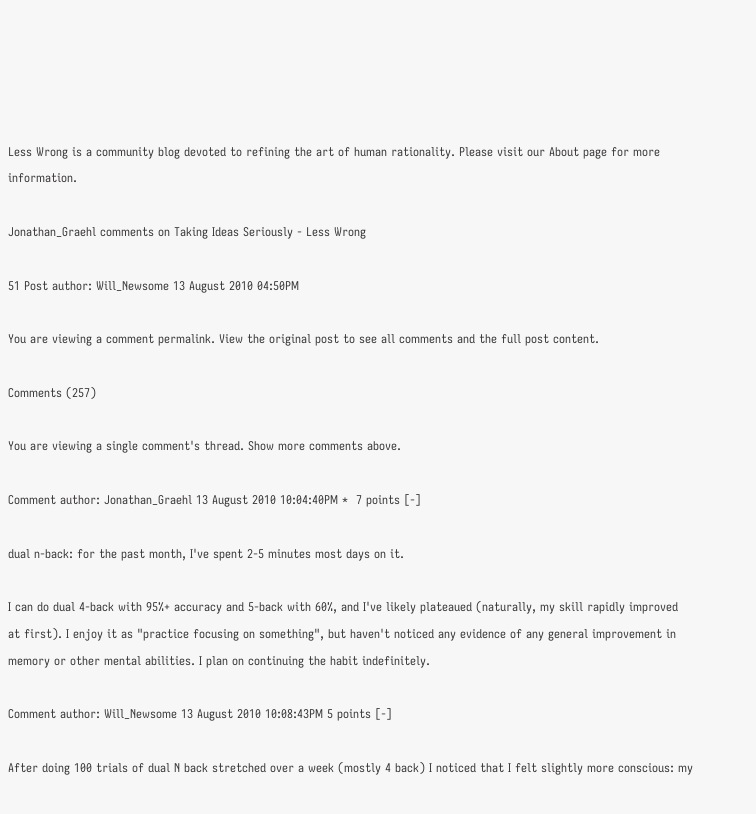Less Wrong is a community blog devoted to refining the art of human rationality. Please visit our About page for more information.

Jonathan_Graehl comments on Taking Ideas Seriously - Less Wrong

51 Post author: Will_Newsome 13 August 2010 04:50PM

You are viewing a comment permalink. View the original post to see all comments and the full post content.

Comments (257)

You are viewing a single comment's thread. Show more comments above.

Comment author: Jonathan_Graehl 13 August 2010 10:04:40PM *  7 points [-]

dual n-back: for the past month, I've spent 2-5 minutes most days on it.

I can do dual 4-back with 95%+ accuracy and 5-back with 60%, and I've likely plateaued (naturally, my skill rapidly improved at first). I enjoy it as "practice focusing on something", but haven't noticed any evidence of any general improvement in memory or other mental abilities. I plan on continuing the habit indefinitely.

Comment author: Will_Newsome 13 August 2010 10:08:43PM 5 points [-]

After doing 100 trials of dual N back stretched over a week (mostly 4 back) I noticed that I felt slightly more conscious: my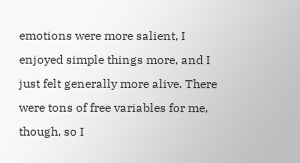emotions were more salient, I enjoyed simple things more, and I just felt generally more alive. There were tons of free variables for me, though, so I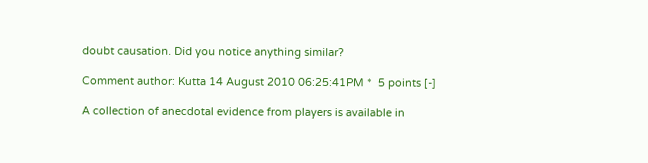doubt causation. Did you notice anything similar?

Comment author: Kutta 14 August 2010 06:25:41PM *  5 points [-]

A collection of anecdotal evidence from players is available in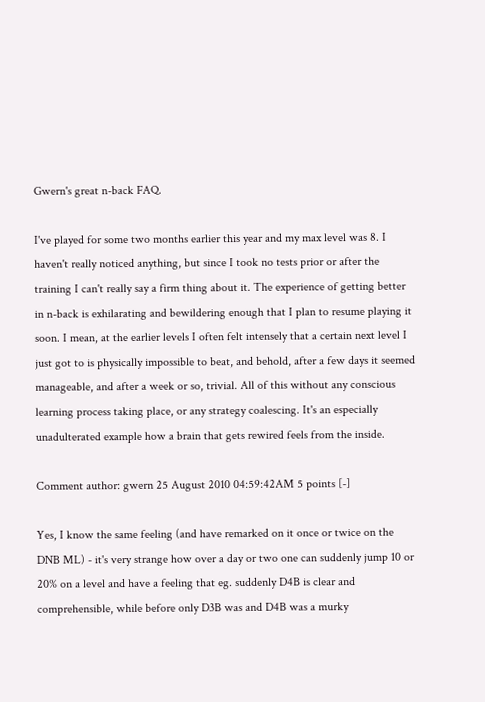Gwern's great n-back FAQ.

I've played for some two months earlier this year and my max level was 8. I haven't really noticed anything, but since I took no tests prior or after the training I can't really say a firm thing about it. The experience of getting better in n-back is exhilarating and bewildering enough that I plan to resume playing it soon. I mean, at the earlier levels I often felt intensely that a certain next level I just got to is physically impossible to beat, and behold, after a few days it seemed manageable, and after a week or so, trivial. All of this without any conscious learning process taking place, or any strategy coalescing. It's an especially unadulterated example how a brain that gets rewired feels from the inside.

Comment author: gwern 25 August 2010 04:59:42AM 5 points [-]

Yes, I know the same feeling (and have remarked on it once or twice on the DNB ML) - it's very strange how over a day or two one can suddenly jump 10 or 20% on a level and have a feeling that eg. suddenly D4B is clear and comprehensible, while before only D3B was and D4B was a murky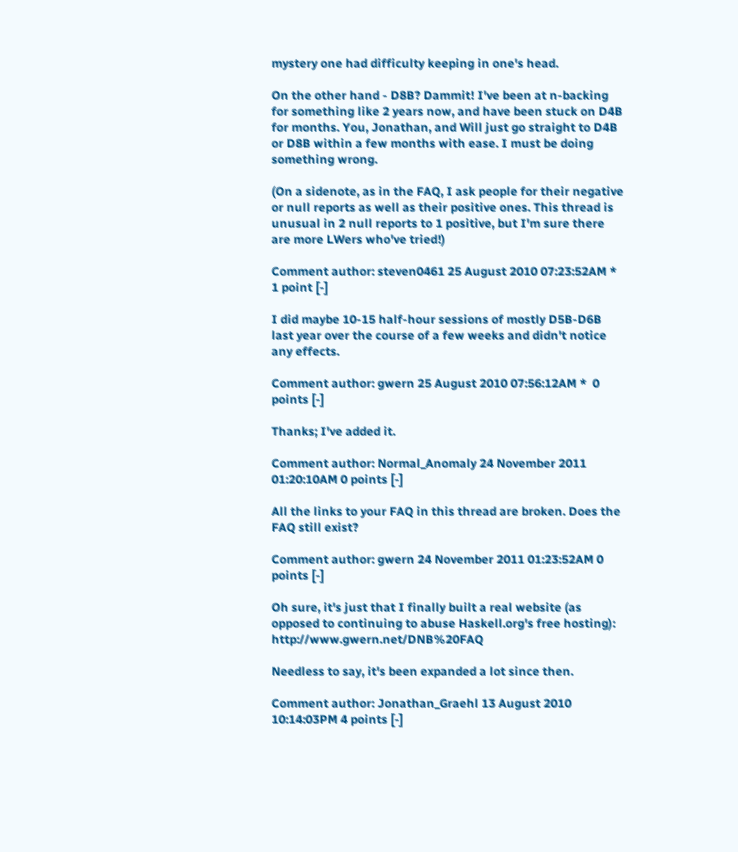mystery one had difficulty keeping in one's head.

On the other hand - D8B? Dammit! I've been at n-backing for something like 2 years now, and have been stuck on D4B for months. You, Jonathan, and Will just go straight to D4B or D8B within a few months with ease. I must be doing something wrong.

(On a sidenote, as in the FAQ, I ask people for their negative or null reports as well as their positive ones. This thread is unusual in 2 null reports to 1 positive, but I'm sure there are more LWers who've tried!)

Comment author: steven0461 25 August 2010 07:23:52AM *  1 point [-]

I did maybe 10-15 half-hour sessions of mostly D5B-D6B last year over the course of a few weeks and didn't notice any effects.

Comment author: gwern 25 August 2010 07:56:12AM *  0 points [-]

Thanks; I've added it.

Comment author: Normal_Anomaly 24 November 2011 01:20:10AM 0 points [-]

All the links to your FAQ in this thread are broken. Does the FAQ still exist?

Comment author: gwern 24 November 2011 01:23:52AM 0 points [-]

Oh sure, it's just that I finally built a real website (as opposed to continuing to abuse Haskell.org's free hosting): http://www.gwern.net/DNB%20FAQ

Needless to say, it's been expanded a lot since then.

Comment author: Jonathan_Graehl 13 August 2010 10:14:03PM 4 points [-]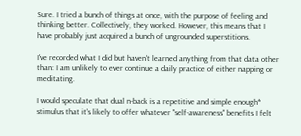Sure. I tried a bunch of things at once, with the purpose of feeling and thinking better. Collectively, they worked. However, this means that I have probably just acquired a bunch of ungrounded superstitions.

I've recorded what I did but haven't learned anything from that data other than: I am unlikely to ever continue a daily practice of either napping or meditating.

I would speculate that dual n-back is a repetitive and simple enough* stimulus that it's likely to offer whatever "self-awareness" benefits I felt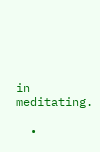in meditating.

  •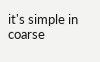it's simple in coarse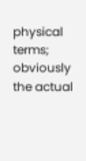physical terms; obviously the actual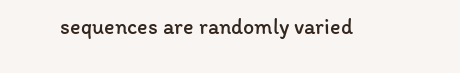sequences are randomly varied